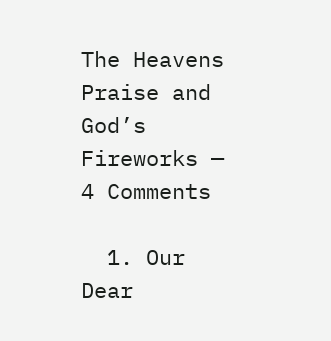The Heavens Praise and God’s Fireworks — 4 Comments

  1. Our Dear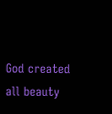God created all beauty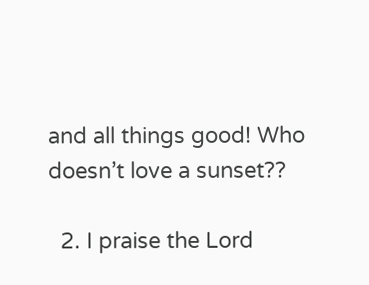and all things good! Who doesn’t love a sunset??

  2. I praise the Lord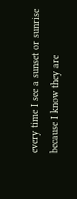every time I see a sunset or sunrise because I know they are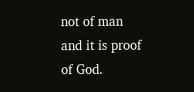not of man and it is proof of God.